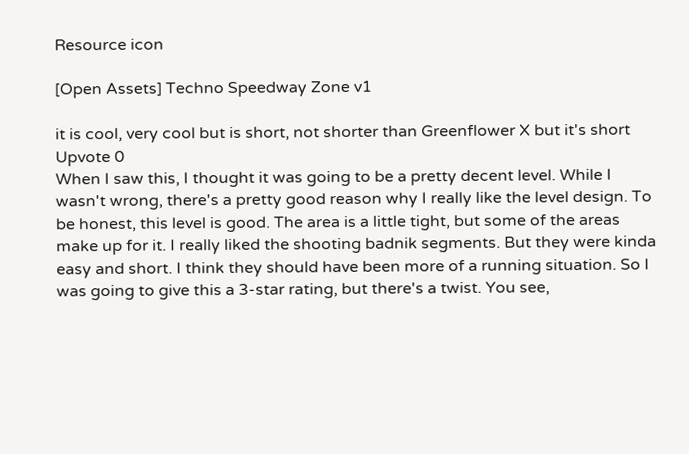Resource icon

[Open Assets] Techno Speedway Zone v1

it is cool, very cool but is short, not shorter than Greenflower X but it's short
Upvote 0
When I saw this, I thought it was going to be a pretty decent level. While I wasn't wrong, there's a pretty good reason why I really like the level design. To be honest, this level is good. The area is a little tight, but some of the areas make up for it. I really liked the shooting badnik segments. But they were kinda easy and short. I think they should have been more of a running situation. So I was going to give this a 3-star rating, but there's a twist. You see,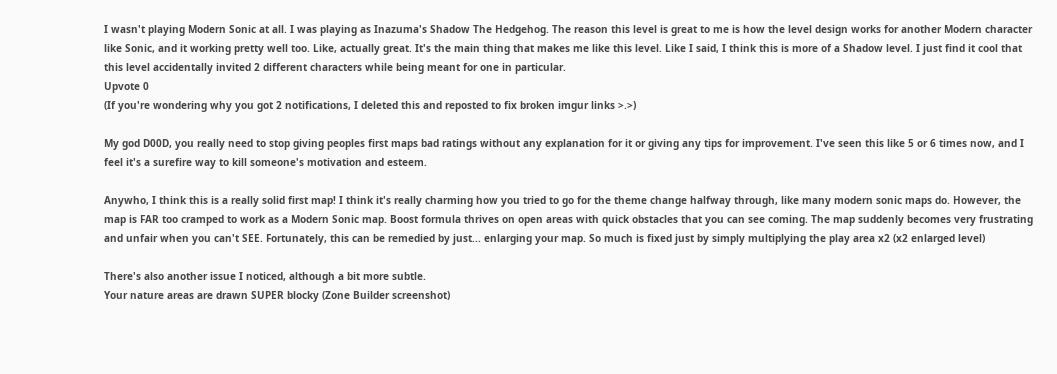I wasn't playing Modern Sonic at all. I was playing as Inazuma's Shadow The Hedgehog. The reason this level is great to me is how the level design works for another Modern character like Sonic, and it working pretty well too. Like, actually great. It's the main thing that makes me like this level. Like I said, I think this is more of a Shadow level. I just find it cool that this level accidentally invited 2 different characters while being meant for one in particular.
Upvote 0
(If you're wondering why you got 2 notifications, I deleted this and reposted to fix broken imgur links >.>)

My god D00D, you really need to stop giving peoples first maps bad ratings without any explanation for it or giving any tips for improvement. I've seen this like 5 or 6 times now, and I feel it's a surefire way to kill someone's motivation and esteem.

Anywho, I think this is a really solid first map! I think it's really charming how you tried to go for the theme change halfway through, like many modern sonic maps do. However, the map is FAR too cramped to work as a Modern Sonic map. Boost formula thrives on open areas with quick obstacles that you can see coming. The map suddenly becomes very frustrating and unfair when you can't SEE. Fortunately, this can be remedied by just... enlarging your map. So much is fixed just by simply multiplying the play area x2 (x2 enlarged level)

There's also another issue I noticed, although a bit more subtle.
Your nature areas are drawn SUPER blocky (Zone Builder screenshot)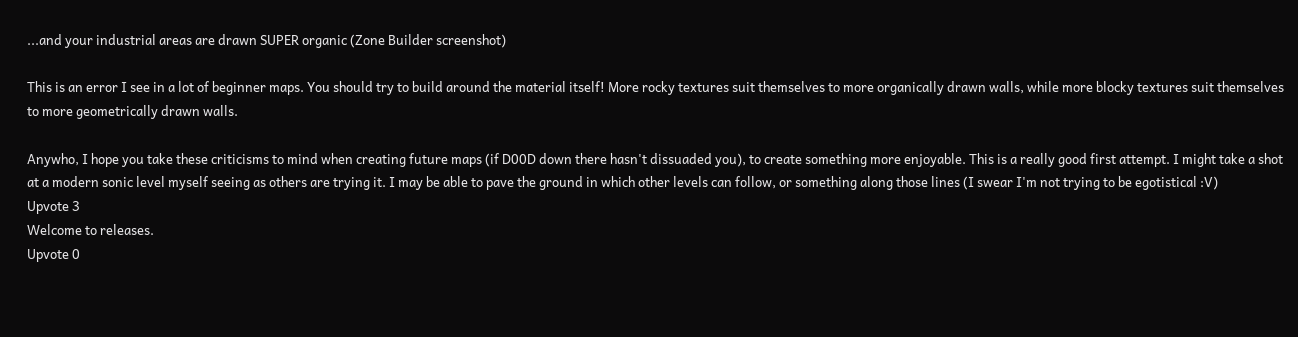...and your industrial areas are drawn SUPER organic (Zone Builder screenshot)

This is an error I see in a lot of beginner maps. You should try to build around the material itself! More rocky textures suit themselves to more organically drawn walls, while more blocky textures suit themselves to more geometrically drawn walls.

Anywho, I hope you take these criticisms to mind when creating future maps (if D00D down there hasn't dissuaded you), to create something more enjoyable. This is a really good first attempt. I might take a shot at a modern sonic level myself seeing as others are trying it. I may be able to pave the ground in which other levels can follow, or something along those lines (I swear I'm not trying to be egotistical :V)
Upvote 3
Welcome to releases.
Upvote 0